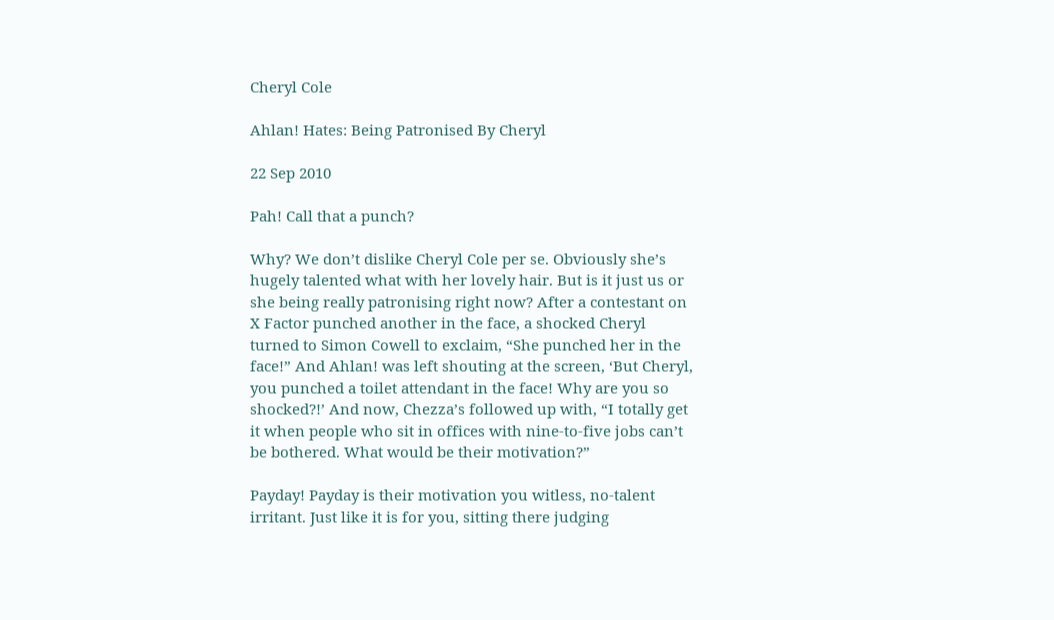Cheryl Cole

Ahlan! Hates: Being Patronised By Cheryl

22 Sep 2010

Pah! Call that a punch?

Why? We don’t dislike Cheryl Cole per se. Obviously she’s hugely talented what with her lovely hair. But is it just us or she being really patronising right now? After a contestant on X Factor punched another in the face, a shocked Cheryl turned to Simon Cowell to exclaim, “She punched her in the face!” And Ahlan! was left shouting at the screen, ‘But Cheryl, you punched a toilet attendant in the face! Why are you so shocked?!’ And now, Chezza’s followed up with, “I totally get it when people who sit in offices with nine-to-five jobs can’t be bothered. What would be their motivation?”

Payday! Payday is their motivation you witless, no-talent irritant. Just like it is for you, sitting there judging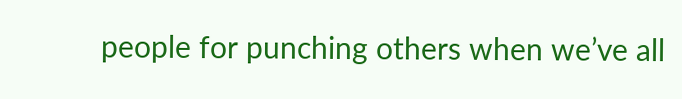people for punching others when we’ve all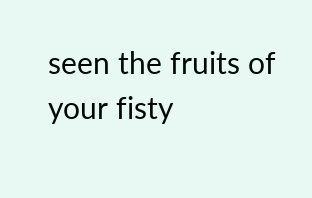seen the fruits of your fisty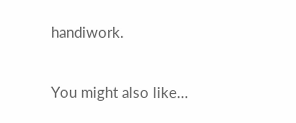handiwork.

You might also like…